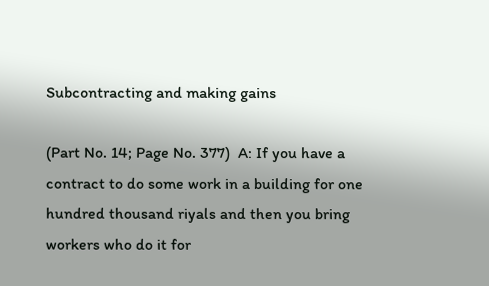Subcontracting and making gains

(Part No. 14; Page No. 377)  A: If you have a contract to do some work in a building for one hundred thousand riyals and then you bring workers who do it for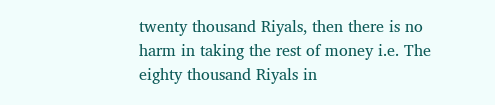twenty thousand Riyals, then there is no harm in taking the rest of money i.e. The eighty thousand Riyals in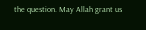the question. May Allah grant us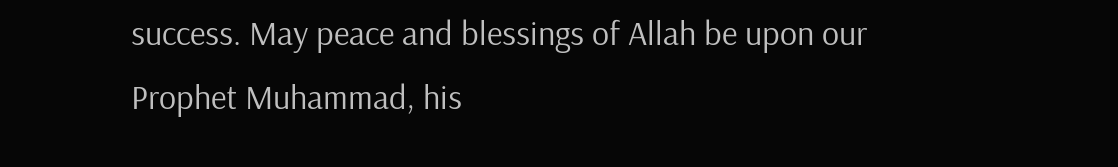success. May peace and blessings of Allah be upon our Prophet Muhammad, his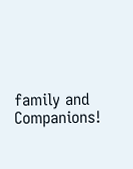family and Companions!